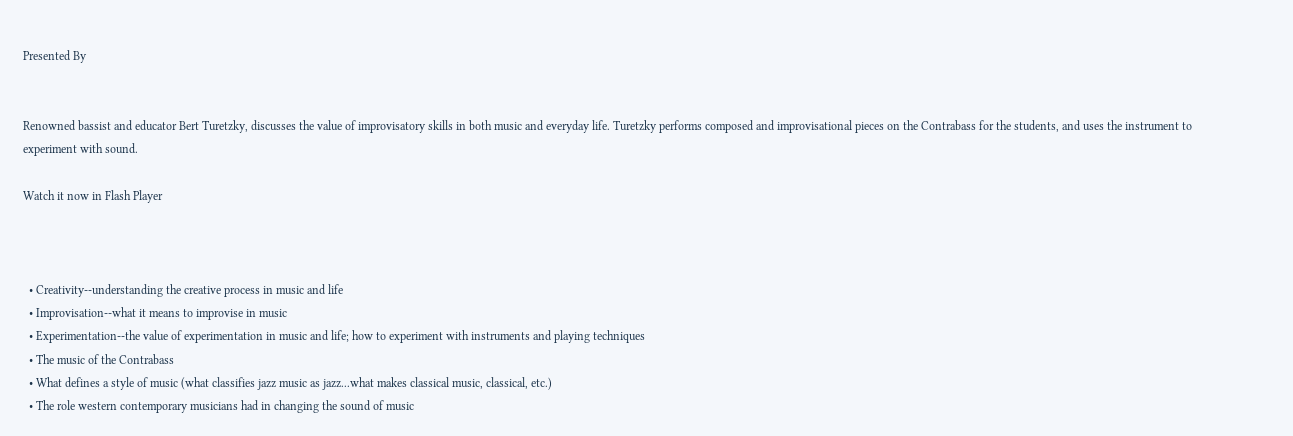Presented By


Renowned bassist and educator Bert Turetzky, discusses the value of improvisatory skills in both music and everyday life. Turetzky performs composed and improvisational pieces on the Contrabass for the students, and uses the instrument to experiment with sound.

Watch it now in Flash Player



  • Creativity--understanding the creative process in music and life
  • Improvisation--what it means to improvise in music
  • Experimentation--the value of experimentation in music and life; how to experiment with instruments and playing techniques
  • The music of the Contrabass
  • What defines a style of music (what classifies jazz music as jazz...what makes classical music, classical, etc.)
  • The role western contemporary musicians had in changing the sound of music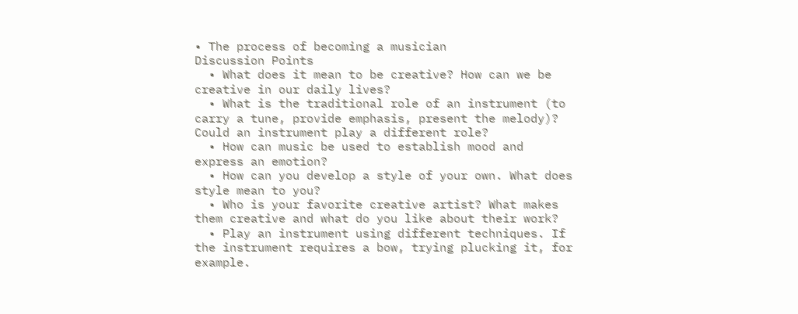• The process of becoming a musician
Discussion Points
  • What does it mean to be creative? How can we be creative in our daily lives?
  • What is the traditional role of an instrument (to carry a tune, provide emphasis, present the melody)? Could an instrument play a different role?
  • How can music be used to establish mood and express an emotion?
  • How can you develop a style of your own. What does style mean to you?
  • Who is your favorite creative artist? What makes them creative and what do you like about their work?
  • Play an instrument using different techniques. If the instrument requires a bow, trying plucking it, for example.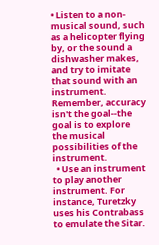• Listen to a non-musical sound, such as a helicopter flying by, or the sound a dishwasher makes, and try to imitate that sound with an instrument. Remember, accuracy isn't the goal--the goal is to explore the musical possibilities of the instrument.
  • Use an instrument to play another instrument. For instance, Turetzky uses his Contrabass to emulate the Sitar.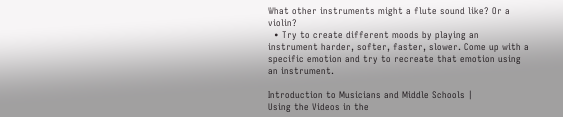What other instruments might a flute sound like? Or a violin?
  • Try to create different moods by playing an instrument harder, softer, faster, slower. Come up with a specific emotion and try to recreate that emotion using an instrument.

Introduction to Musicians and Middle Schools |
Using the Videos in the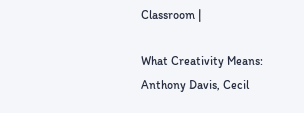Classroom |

What Creativity Means: Anthony Davis, Cecil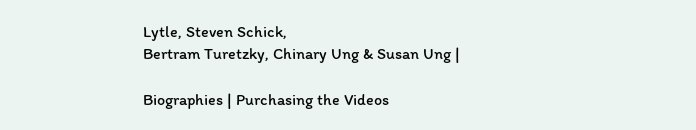Lytle, Steven Schick,
Bertram Turetzky, Chinary Ung & Susan Ung |

Biographies | Purchasing the Videos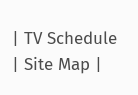| TV Schedule | Site Map |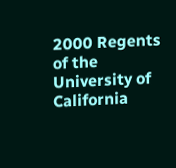2000 Regents of the University of California